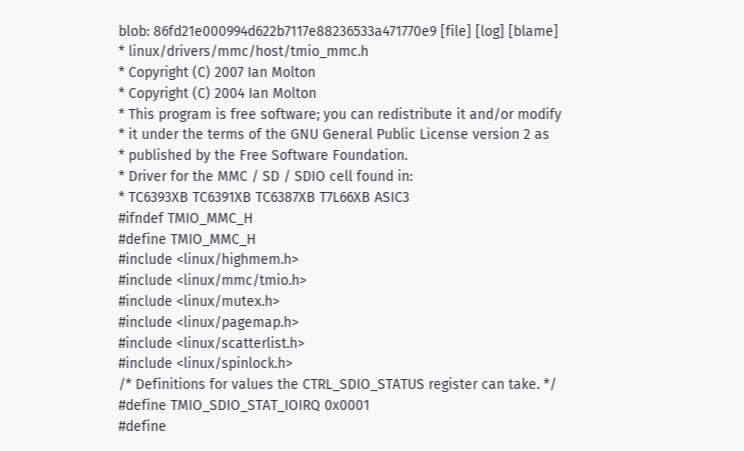blob: 86fd21e000994d622b7117e88236533a471770e9 [file] [log] [blame]
* linux/drivers/mmc/host/tmio_mmc.h
* Copyright (C) 2007 Ian Molton
* Copyright (C) 2004 Ian Molton
* This program is free software; you can redistribute it and/or modify
* it under the terms of the GNU General Public License version 2 as
* published by the Free Software Foundation.
* Driver for the MMC / SD / SDIO cell found in:
* TC6393XB TC6391XB TC6387XB T7L66XB ASIC3
#ifndef TMIO_MMC_H
#define TMIO_MMC_H
#include <linux/highmem.h>
#include <linux/mmc/tmio.h>
#include <linux/mutex.h>
#include <linux/pagemap.h>
#include <linux/scatterlist.h>
#include <linux/spinlock.h>
/* Definitions for values the CTRL_SDIO_STATUS register can take. */
#define TMIO_SDIO_STAT_IOIRQ 0x0001
#define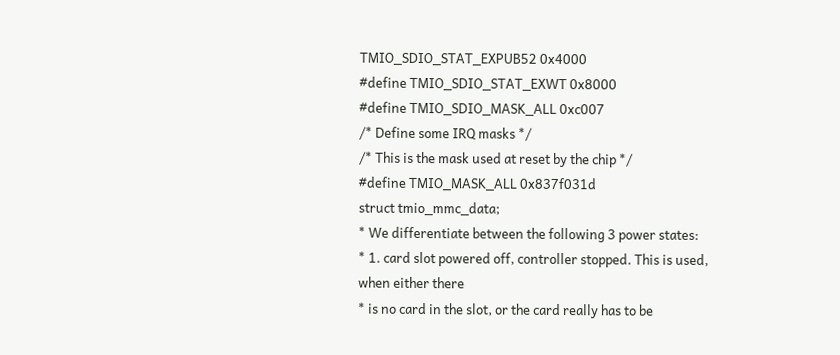TMIO_SDIO_STAT_EXPUB52 0x4000
#define TMIO_SDIO_STAT_EXWT 0x8000
#define TMIO_SDIO_MASK_ALL 0xc007
/* Define some IRQ masks */
/* This is the mask used at reset by the chip */
#define TMIO_MASK_ALL 0x837f031d
struct tmio_mmc_data;
* We differentiate between the following 3 power states:
* 1. card slot powered off, controller stopped. This is used, when either there
* is no card in the slot, or the card really has to be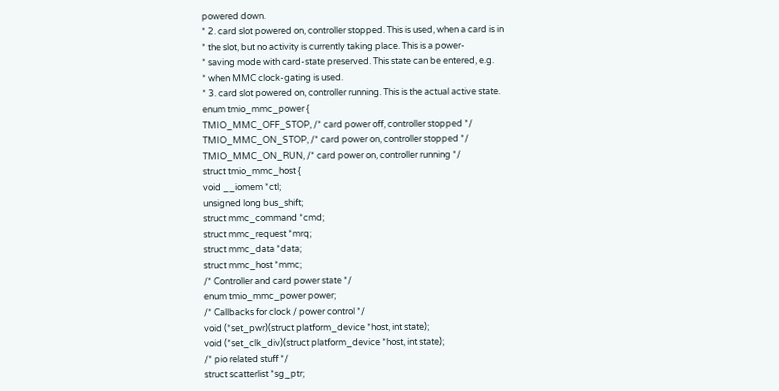powered down.
* 2. card slot powered on, controller stopped. This is used, when a card is in
* the slot, but no activity is currently taking place. This is a power-
* saving mode with card-state preserved. This state can be entered, e.g.
* when MMC clock-gating is used.
* 3. card slot powered on, controller running. This is the actual active state.
enum tmio_mmc_power {
TMIO_MMC_OFF_STOP, /* card power off, controller stopped */
TMIO_MMC_ON_STOP, /* card power on, controller stopped */
TMIO_MMC_ON_RUN, /* card power on, controller running */
struct tmio_mmc_host {
void __iomem *ctl;
unsigned long bus_shift;
struct mmc_command *cmd;
struct mmc_request *mrq;
struct mmc_data *data;
struct mmc_host *mmc;
/* Controller and card power state */
enum tmio_mmc_power power;
/* Callbacks for clock / power control */
void (*set_pwr)(struct platform_device *host, int state);
void (*set_clk_div)(struct platform_device *host, int state);
/* pio related stuff */
struct scatterlist *sg_ptr;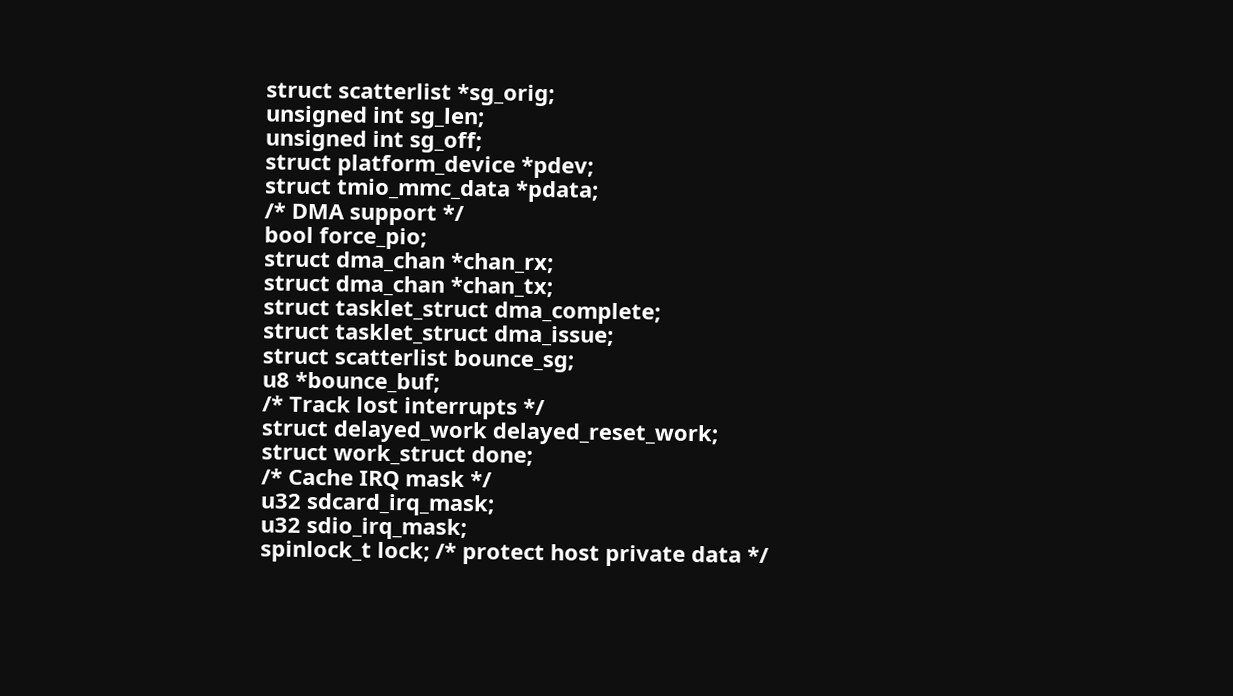struct scatterlist *sg_orig;
unsigned int sg_len;
unsigned int sg_off;
struct platform_device *pdev;
struct tmio_mmc_data *pdata;
/* DMA support */
bool force_pio;
struct dma_chan *chan_rx;
struct dma_chan *chan_tx;
struct tasklet_struct dma_complete;
struct tasklet_struct dma_issue;
struct scatterlist bounce_sg;
u8 *bounce_buf;
/* Track lost interrupts */
struct delayed_work delayed_reset_work;
struct work_struct done;
/* Cache IRQ mask */
u32 sdcard_irq_mask;
u32 sdio_irq_mask;
spinlock_t lock; /* protect host private data */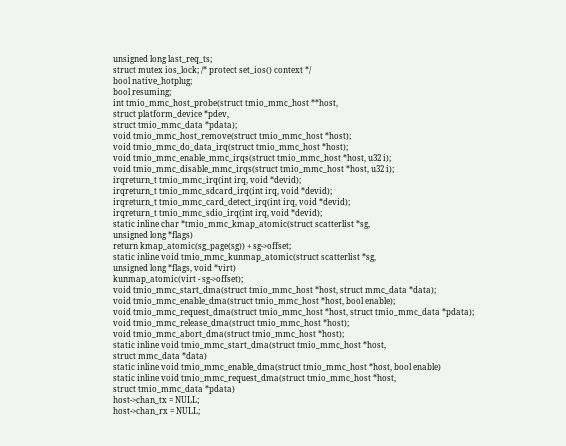unsigned long last_req_ts;
struct mutex ios_lock; /* protect set_ios() context */
bool native_hotplug;
bool resuming;
int tmio_mmc_host_probe(struct tmio_mmc_host **host,
struct platform_device *pdev,
struct tmio_mmc_data *pdata);
void tmio_mmc_host_remove(struct tmio_mmc_host *host);
void tmio_mmc_do_data_irq(struct tmio_mmc_host *host);
void tmio_mmc_enable_mmc_irqs(struct tmio_mmc_host *host, u32 i);
void tmio_mmc_disable_mmc_irqs(struct tmio_mmc_host *host, u32 i);
irqreturn_t tmio_mmc_irq(int irq, void *devid);
irqreturn_t tmio_mmc_sdcard_irq(int irq, void *devid);
irqreturn_t tmio_mmc_card_detect_irq(int irq, void *devid);
irqreturn_t tmio_mmc_sdio_irq(int irq, void *devid);
static inline char *tmio_mmc_kmap_atomic(struct scatterlist *sg,
unsigned long *flags)
return kmap_atomic(sg_page(sg)) + sg->offset;
static inline void tmio_mmc_kunmap_atomic(struct scatterlist *sg,
unsigned long *flags, void *virt)
kunmap_atomic(virt - sg->offset);
void tmio_mmc_start_dma(struct tmio_mmc_host *host, struct mmc_data *data);
void tmio_mmc_enable_dma(struct tmio_mmc_host *host, bool enable);
void tmio_mmc_request_dma(struct tmio_mmc_host *host, struct tmio_mmc_data *pdata);
void tmio_mmc_release_dma(struct tmio_mmc_host *host);
void tmio_mmc_abort_dma(struct tmio_mmc_host *host);
static inline void tmio_mmc_start_dma(struct tmio_mmc_host *host,
struct mmc_data *data)
static inline void tmio_mmc_enable_dma(struct tmio_mmc_host *host, bool enable)
static inline void tmio_mmc_request_dma(struct tmio_mmc_host *host,
struct tmio_mmc_data *pdata)
host->chan_tx = NULL;
host->chan_rx = NULL;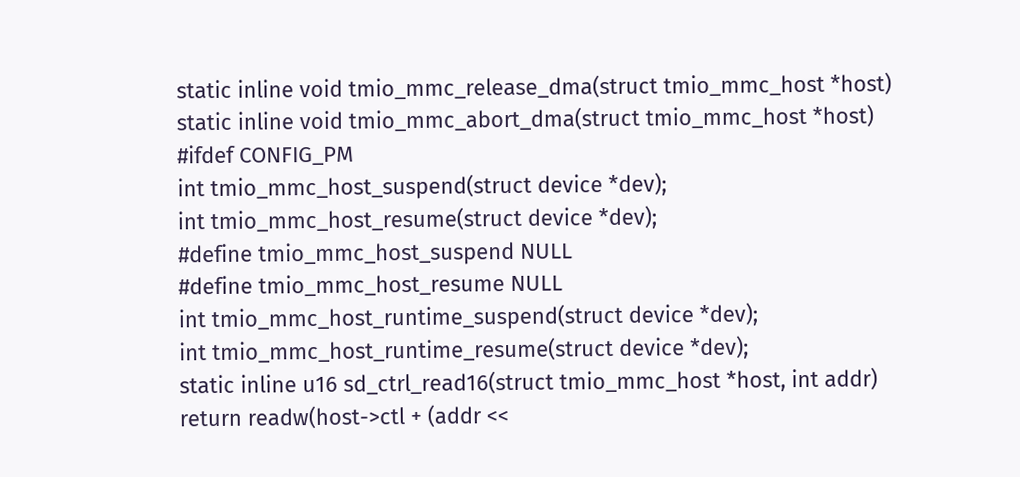static inline void tmio_mmc_release_dma(struct tmio_mmc_host *host)
static inline void tmio_mmc_abort_dma(struct tmio_mmc_host *host)
#ifdef CONFIG_PM
int tmio_mmc_host_suspend(struct device *dev);
int tmio_mmc_host_resume(struct device *dev);
#define tmio_mmc_host_suspend NULL
#define tmio_mmc_host_resume NULL
int tmio_mmc_host_runtime_suspend(struct device *dev);
int tmio_mmc_host_runtime_resume(struct device *dev);
static inline u16 sd_ctrl_read16(struct tmio_mmc_host *host, int addr)
return readw(host->ctl + (addr <<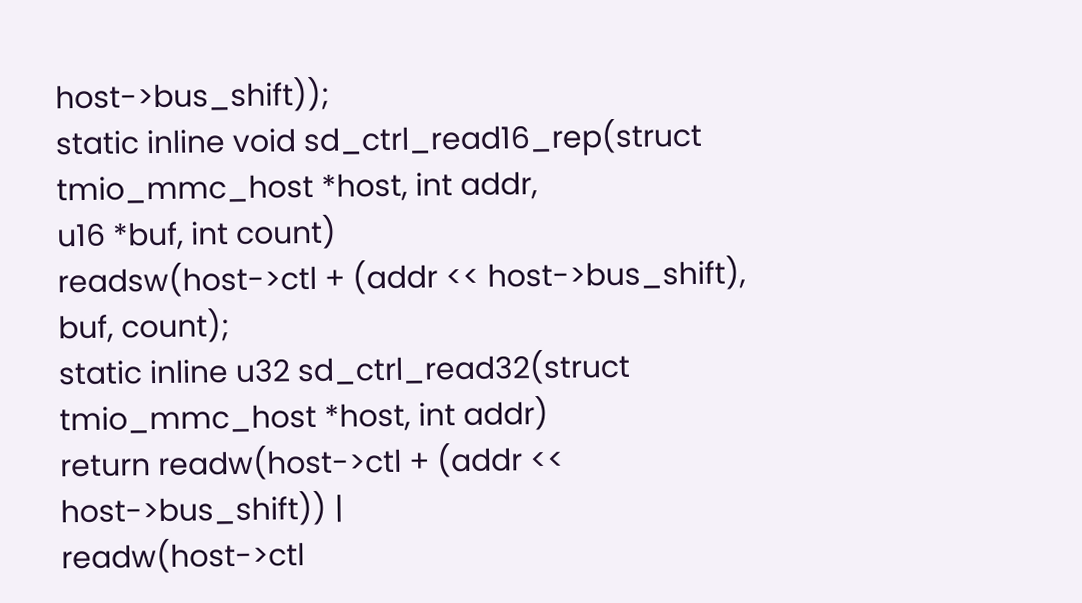host->bus_shift));
static inline void sd_ctrl_read16_rep(struct tmio_mmc_host *host, int addr,
u16 *buf, int count)
readsw(host->ctl + (addr << host->bus_shift), buf, count);
static inline u32 sd_ctrl_read32(struct tmio_mmc_host *host, int addr)
return readw(host->ctl + (addr << host->bus_shift)) |
readw(host->ctl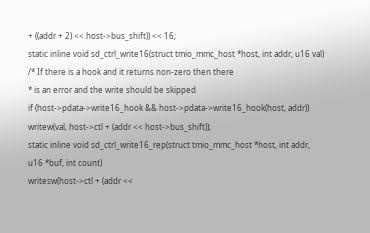+ ((addr + 2) << host->bus_shift)) << 16;
static inline void sd_ctrl_write16(struct tmio_mmc_host *host, int addr, u16 val)
/* If there is a hook and it returns non-zero then there
* is an error and the write should be skipped
if (host->pdata->write16_hook && host->pdata->write16_hook(host, addr))
writew(val, host->ctl + (addr << host->bus_shift));
static inline void sd_ctrl_write16_rep(struct tmio_mmc_host *host, int addr,
u16 *buf, int count)
writesw(host->ctl + (addr <<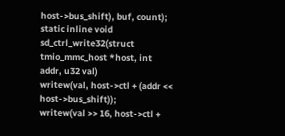host->bus_shift), buf, count);
static inline void sd_ctrl_write32(struct tmio_mmc_host *host, int addr, u32 val)
writew(val, host->ctl + (addr << host->bus_shift));
writew(val >> 16, host->ctl +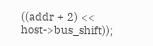((addr + 2) << host->bus_shift));